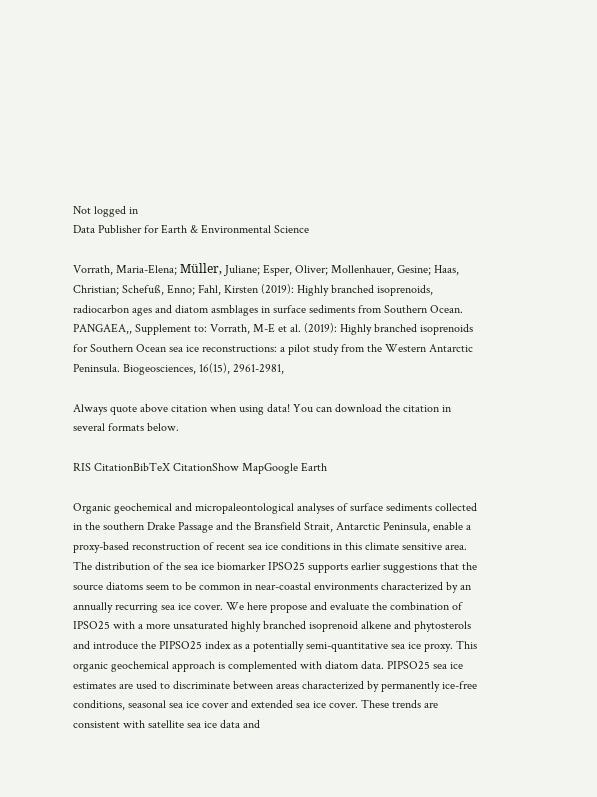Not logged in
Data Publisher for Earth & Environmental Science

Vorrath, Maria-Elena; Müller, Juliane; Esper, Oliver; Mollenhauer, Gesine; Haas, Christian; Schefuß, Enno; Fahl, Kirsten (2019): Highly branched isoprenoids, radiocarbon ages and diatom asmblages in surface sediments from Southern Ocean. PANGAEA,, Supplement to: Vorrath, M-E et al. (2019): Highly branched isoprenoids for Southern Ocean sea ice reconstructions: a pilot study from the Western Antarctic Peninsula. Biogeosciences, 16(15), 2961-2981,

Always quote above citation when using data! You can download the citation in several formats below.

RIS CitationBibTeX CitationShow MapGoogle Earth

Organic geochemical and micropaleontological analyses of surface sediments collected in the southern Drake Passage and the Bransfield Strait, Antarctic Peninsula, enable a proxy-based reconstruction of recent sea ice conditions in this climate sensitive area. The distribution of the sea ice biomarker IPSO25 supports earlier suggestions that the source diatoms seem to be common in near-coastal environments characterized by an annually recurring sea ice cover. We here propose and evaluate the combination of IPSO25 with a more unsaturated highly branched isoprenoid alkene and phytosterols and introduce the PIPSO25 index as a potentially semi-quantitative sea ice proxy. This organic geochemical approach is complemented with diatom data. PIPSO25 sea ice estimates are used to discriminate between areas characterized by permanently ice-free conditions, seasonal sea ice cover and extended sea ice cover. These trends are consistent with satellite sea ice data and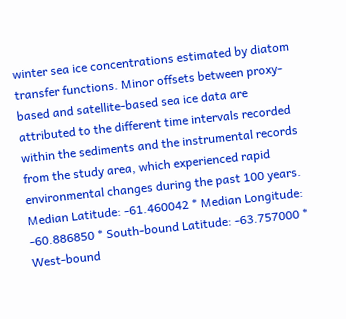winter sea ice concentrations estimated by diatom transfer functions. Minor offsets between proxy-based and satellite-based sea ice data are attributed to the different time intervals recorded within the sediments and the instrumental records from the study area, which experienced rapid environmental changes during the past 100 years.
Median Latitude: -61.460042 * Median Longitude: -60.886850 * South-bound Latitude: -63.757000 * West-bound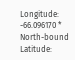Longitude: -66.096170 * North-bound Latitude: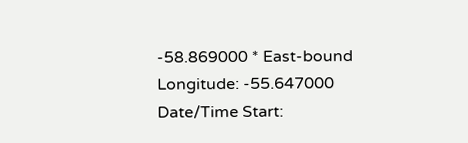-58.869000 * East-bound Longitude: -55.647000
Date/Time Start: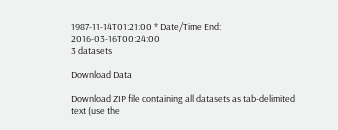1987-11-14T01:21:00 * Date/Time End: 2016-03-16T00:24:00
3 datasets

Download Data

Download ZIP file containing all datasets as tab-delimited text (use the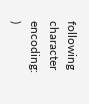following character encoding: )